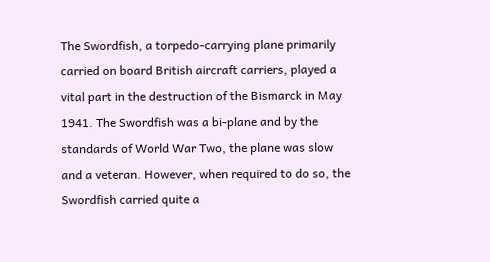The Swordfish, a torpedo-carrying plane primarily carried on board British aircraft carriers, played a vital part in the destruction of the Bismarck in May 1941. The Swordfish was a bi-plane and by the standards of World War Two, the plane was slow and a veteran. However, when required to do so, the Swordfish carried quite a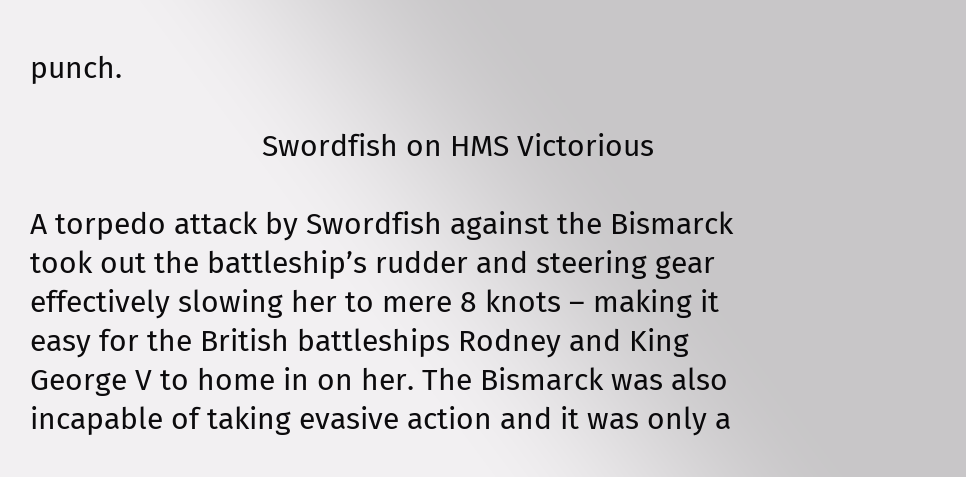punch.

                             Swordfish on HMS Victorious

A torpedo attack by Swordfish against the Bismarck took out the battleship’s rudder and steering gear effectively slowing her to mere 8 knots – making it easy for the British battleships Rodney and King George V to home in on her. The Bismarck was also incapable of taking evasive action and it was only a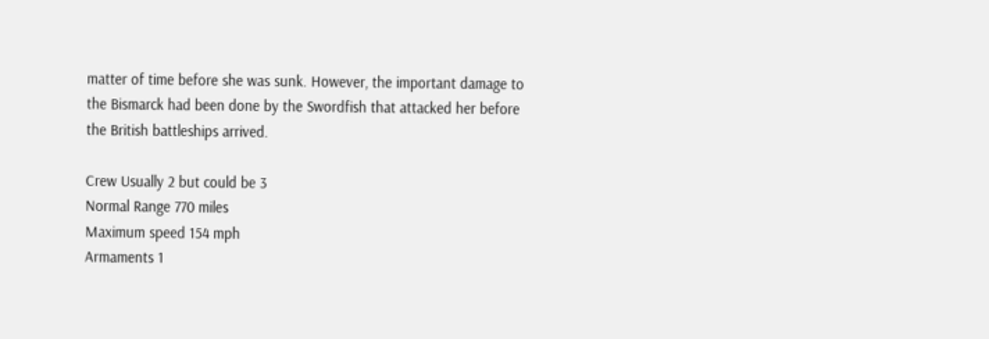matter of time before she was sunk. However, the important damage to the Bismarck had been done by the Swordfish that attacked her before the British battleships arrived.

Crew Usually 2 but could be 3
Normal Range 770 miles
Maximum speed 154 mph
Armaments 1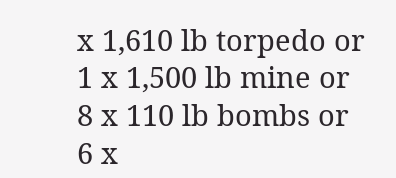x 1,610 lb torpedo or
1 x 1,500 lb mine or
8 x 110 lb bombs or
6 x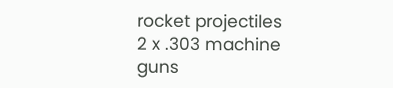rocket projectiles
2 x .303 machine guns